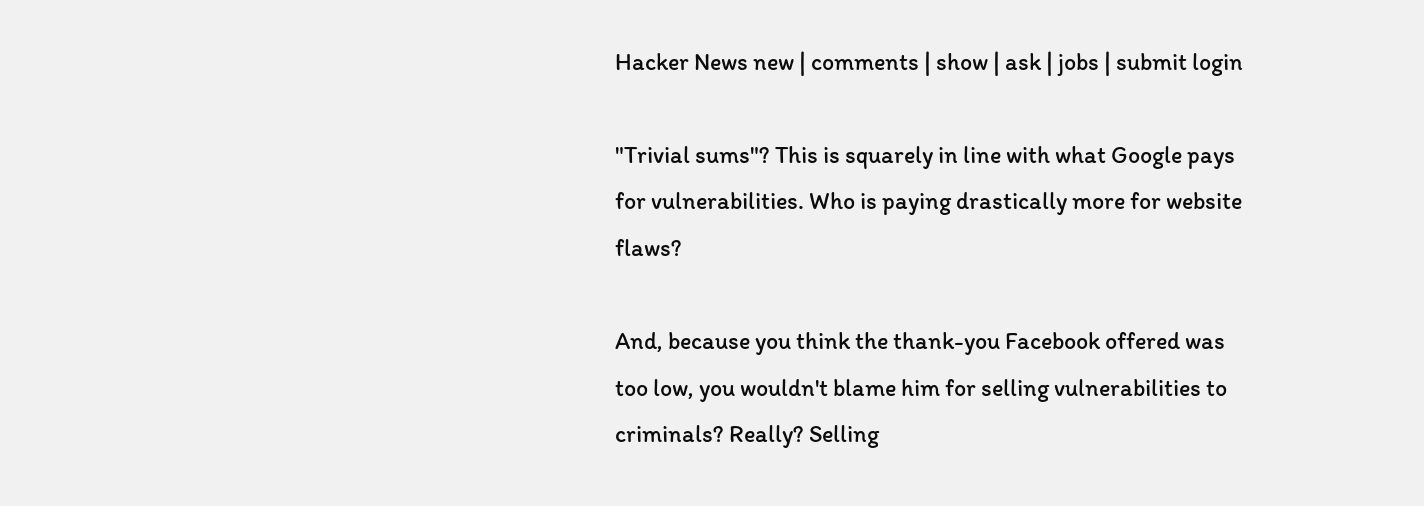Hacker News new | comments | show | ask | jobs | submit login

"Trivial sums"? This is squarely in line with what Google pays for vulnerabilities. Who is paying drastically more for website flaws?

And, because you think the thank-you Facebook offered was too low, you wouldn't blame him for selling vulnerabilities to criminals? Really? Selling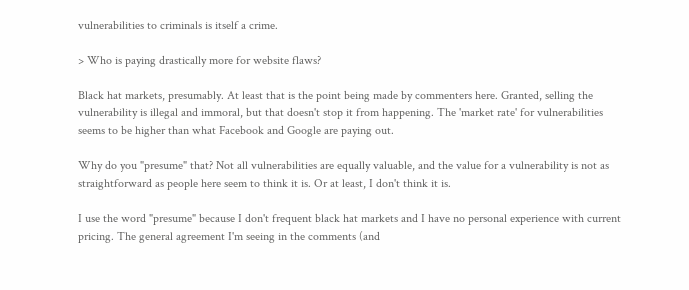vulnerabilities to criminals is itself a crime.

> Who is paying drastically more for website flaws?

Black hat markets, presumably. At least that is the point being made by commenters here. Granted, selling the vulnerability is illegal and immoral, but that doesn't stop it from happening. The 'market rate' for vulnerabilities seems to be higher than what Facebook and Google are paying out.

Why do you "presume" that? Not all vulnerabilities are equally valuable, and the value for a vulnerability is not as straightforward as people here seem to think it is. Or at least, I don't think it is.

I use the word "presume" because I don't frequent black hat markets and I have no personal experience with current pricing. The general agreement I'm seeing in the comments (and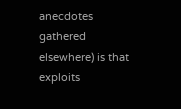anecdotes gathered elsewhere) is that exploits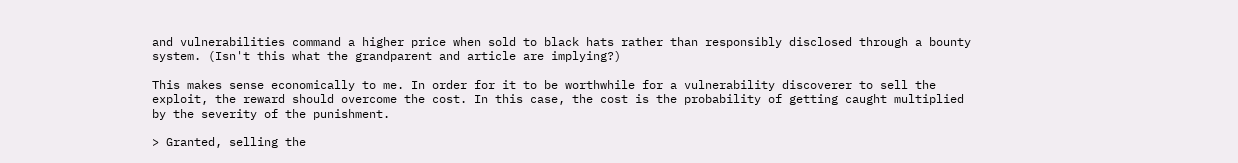and vulnerabilities command a higher price when sold to black hats rather than responsibly disclosed through a bounty system. (Isn't this what the grandparent and article are implying?)

This makes sense economically to me. In order for it to be worthwhile for a vulnerability discoverer to sell the exploit, the reward should overcome the cost. In this case, the cost is the probability of getting caught multiplied by the severity of the punishment.

> Granted, selling the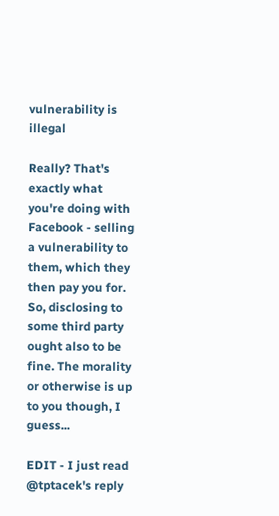vulnerability is illegal

Really? That's exactly what you're doing with Facebook - selling a vulnerability to them, which they then pay you for. So, disclosing to some third party ought also to be fine. The morality or otherwise is up to you though, I guess...

EDIT - I just read @tptacek's reply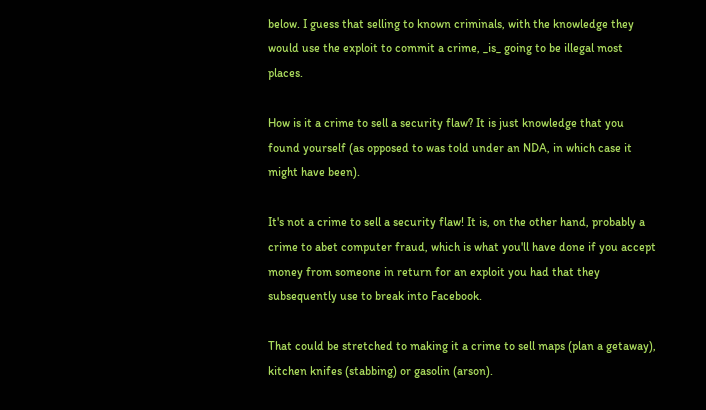below. I guess that selling to known criminals, with the knowledge they would use the exploit to commit a crime, _is_ going to be illegal most places.

How is it a crime to sell a security flaw? It is just knowledge that you found yourself (as opposed to was told under an NDA, in which case it might have been).

It's not a crime to sell a security flaw! It is, on the other hand, probably a crime to abet computer fraud, which is what you'll have done if you accept money from someone in return for an exploit you had that they subsequently use to break into Facebook.

That could be stretched to making it a crime to sell maps (plan a getaway), kitchen knifes (stabbing) or gasolin (arson).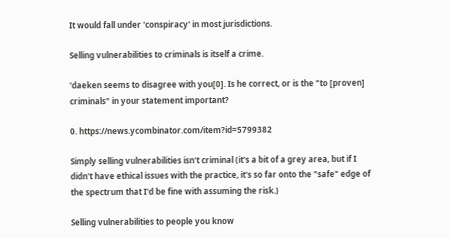It would fall under 'conspiracy' in most jurisdictions.

Selling vulnerabilities to criminals is itself a crime.

'daeken seems to disagree with you[0]. Is he correct, or is the "to [proven] criminals" in your statement important?

0. https://news.ycombinator.com/item?id=5799382

Simply selling vulnerabilities isn't criminal (it's a bit of a grey area, but if I didn't have ethical issues with the practice, it's so far onto the "safe" edge of the spectrum that I'd be fine with assuming the risk.)

Selling vulnerabilities to people you know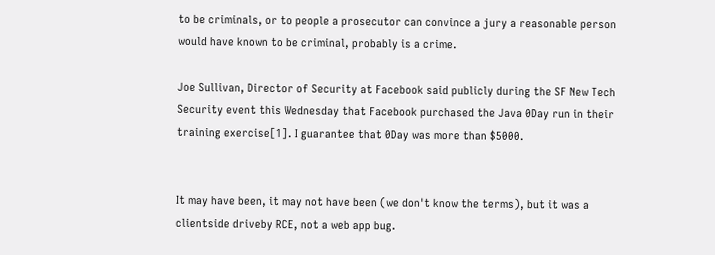to be criminals, or to people a prosecutor can convince a jury a reasonable person would have known to be criminal, probably is a crime.

Joe Sullivan, Director of Security at Facebook said publicly during the SF New Tech Security event this Wednesday that Facebook purchased the Java 0Day run in their training exercise[1]. I guarantee that 0Day was more than $5000.


It may have been, it may not have been (we don't know the terms), but it was a clientside driveby RCE, not a web app bug.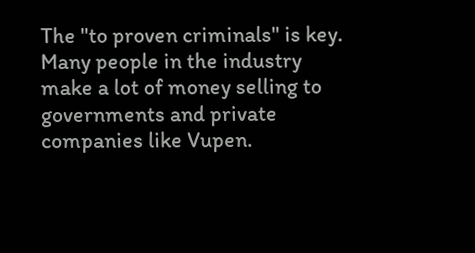The "to proven criminals" is key. Many people in the industry make a lot of money selling to governments and private companies like Vupen.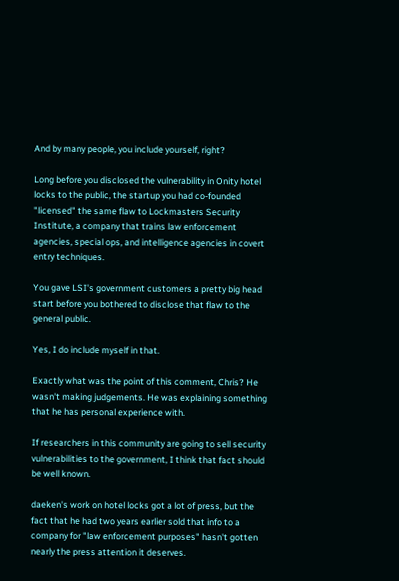And by many people, you include yourself, right?

Long before you disclosed the vulnerability in Onity hotel locks to the public, the startup you had co-founded "licensed" the same flaw to Lockmasters Security Institute, a company that trains law enforcement agencies, special ops, and intelligence agencies in covert entry techniques.

You gave LSI's government customers a pretty big head start before you bothered to disclose that flaw to the general public.

Yes, I do include myself in that.

Exactly what was the point of this comment, Chris? He wasn't making judgements. He was explaining something that he has personal experience with.

If researchers in this community are going to sell security vulnerabilities to the government, I think that fact should be well known.

daeken's work on hotel locks got a lot of press, but the fact that he had two years earlier sold that info to a company for "law enforcement purposes" hasn't gotten nearly the press attention it deserves.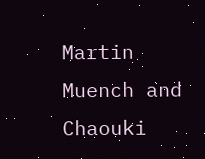Martin Muench and Chaouki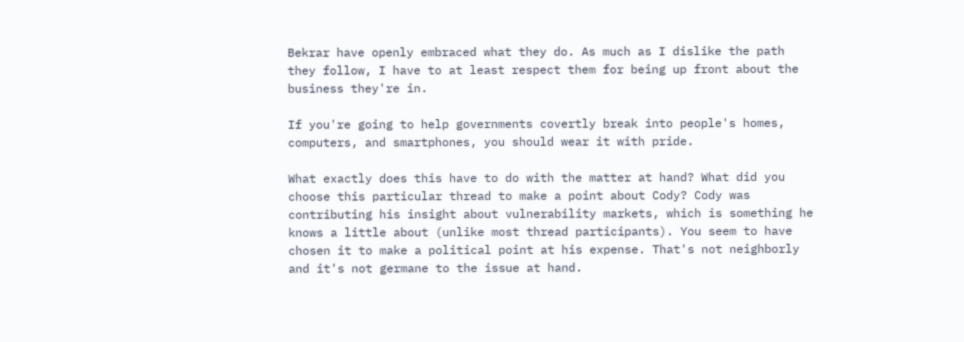Bekrar have openly embraced what they do. As much as I dislike the path they follow, I have to at least respect them for being up front about the business they're in.

If you're going to help governments covertly break into people's homes, computers, and smartphones, you should wear it with pride.

What exactly does this have to do with the matter at hand? What did you choose this particular thread to make a point about Cody? Cody was contributing his insight about vulnerability markets, which is something he knows a little about (unlike most thread participants). You seem to have chosen it to make a political point at his expense. That's not neighborly and it's not germane to the issue at hand.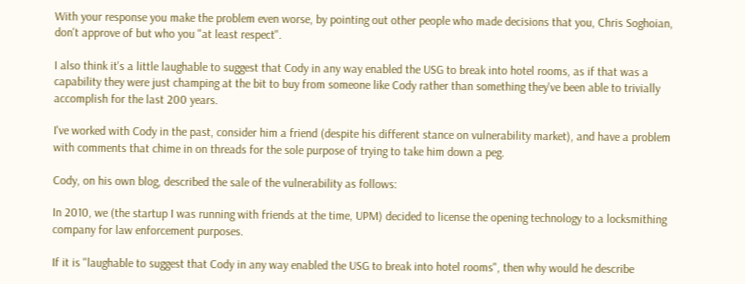With your response you make the problem even worse, by pointing out other people who made decisions that you, Chris Soghoian, don't approve of but who you "at least respect".

I also think it's a little laughable to suggest that Cody in any way enabled the USG to break into hotel rooms, as if that was a capability they were just champing at the bit to buy from someone like Cody rather than something they've been able to trivially accomplish for the last 200 years.

I've worked with Cody in the past, consider him a friend (despite his different stance on vulnerability market), and have a problem with comments that chime in on threads for the sole purpose of trying to take him down a peg.

Cody, on his own blog, described the sale of the vulnerability as follows:

In 2010, we (the startup I was running with friends at the time, UPM) decided to license the opening technology to a locksmithing company for law enforcement purposes.

If it is "laughable to suggest that Cody in any way enabled the USG to break into hotel rooms", then why would he describe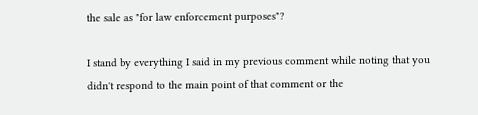the sale as "for law enforcement purposes"?

I stand by everything I said in my previous comment while noting that you didn't respond to the main point of that comment or the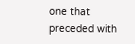one that preceded with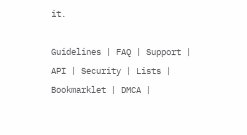it.

Guidelines | FAQ | Support | API | Security | Lists | Bookmarklet | DMCA |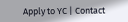Apply to YC | Contact